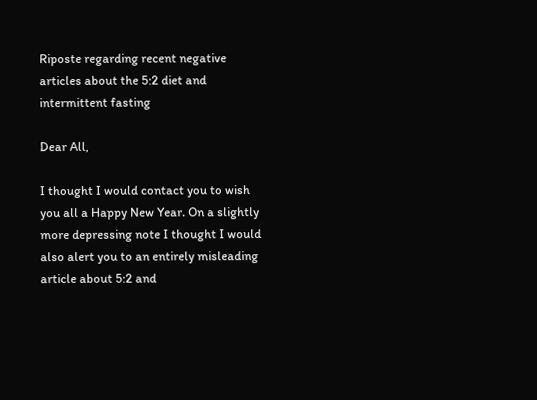Riposte regarding recent negative articles about the 5:2 diet and intermittent fasting

Dear All,

I thought I would contact you to wish you all a Happy New Year. On a slightly more depressing note I thought I would also alert you to an entirely misleading article about 5:2 and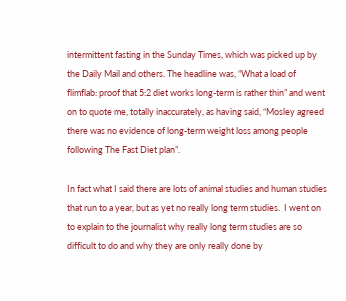intermittent fasting in the Sunday Times, which was picked up by the Daily Mail and others. The headline was, “What a load of flimflab: proof that 5:2 diet works long-term is rather thin” and went on to quote me, totally inaccurately, as having said, “Mosley agreed there was no evidence of long-term weight loss among people following The Fast Diet plan”.

In fact what I said there are lots of animal studies and human studies that run to a year, but as yet no really long term studies.  I went on to explain to the journalist why really long term studies are so difficult to do and why they are only really done by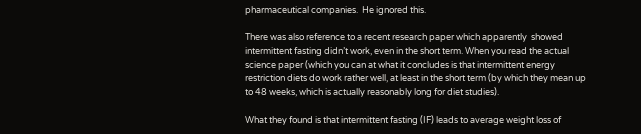pharmaceutical companies.  He ignored this.

There was also reference to a recent research paper which apparently  showed intermittent fasting didn’t work, even in the short term. When you read the actual science paper (which you can at what it concludes is that intermittent energy restriction diets do work rather well, at least in the short term (by which they mean up to 48 weeks, which is actually reasonably long for diet studies).

What they found is that intermittent fasting (IF) leads to average weight loss of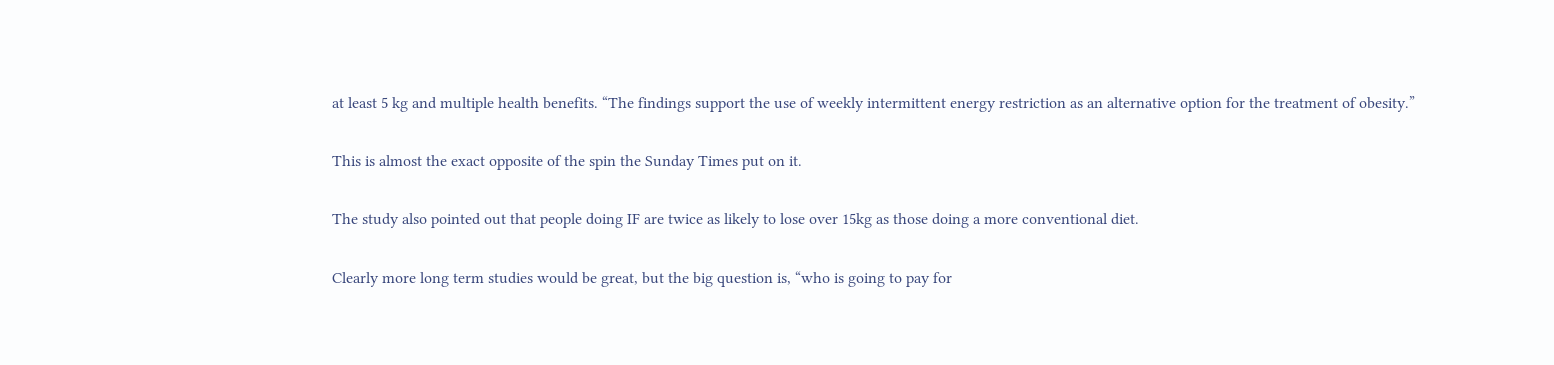at least 5 kg and multiple health benefits. “The findings support the use of weekly intermittent energy restriction as an alternative option for the treatment of obesity.”

This is almost the exact opposite of the spin the Sunday Times put on it.

The study also pointed out that people doing IF are twice as likely to lose over 15kg as those doing a more conventional diet.

Clearly more long term studies would be great, but the big question is, “who is going to pay for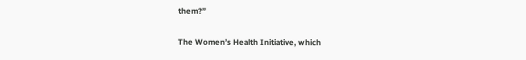them?”

The Women’s Health Initiative, which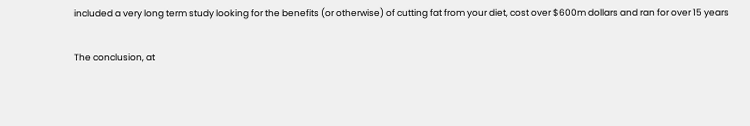included a very long term study looking for the benefits (or otherwise) of cutting fat from your diet, cost over $600m dollars and ran for over 15 years

The conclusion, at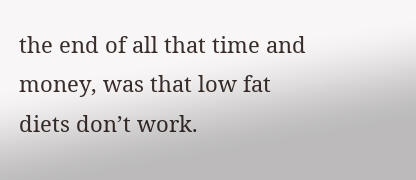the end of all that time and money, was that low fat diets don’t work.